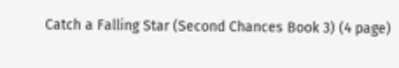Catch a Falling Star (Second Chances Book 3) (4 page)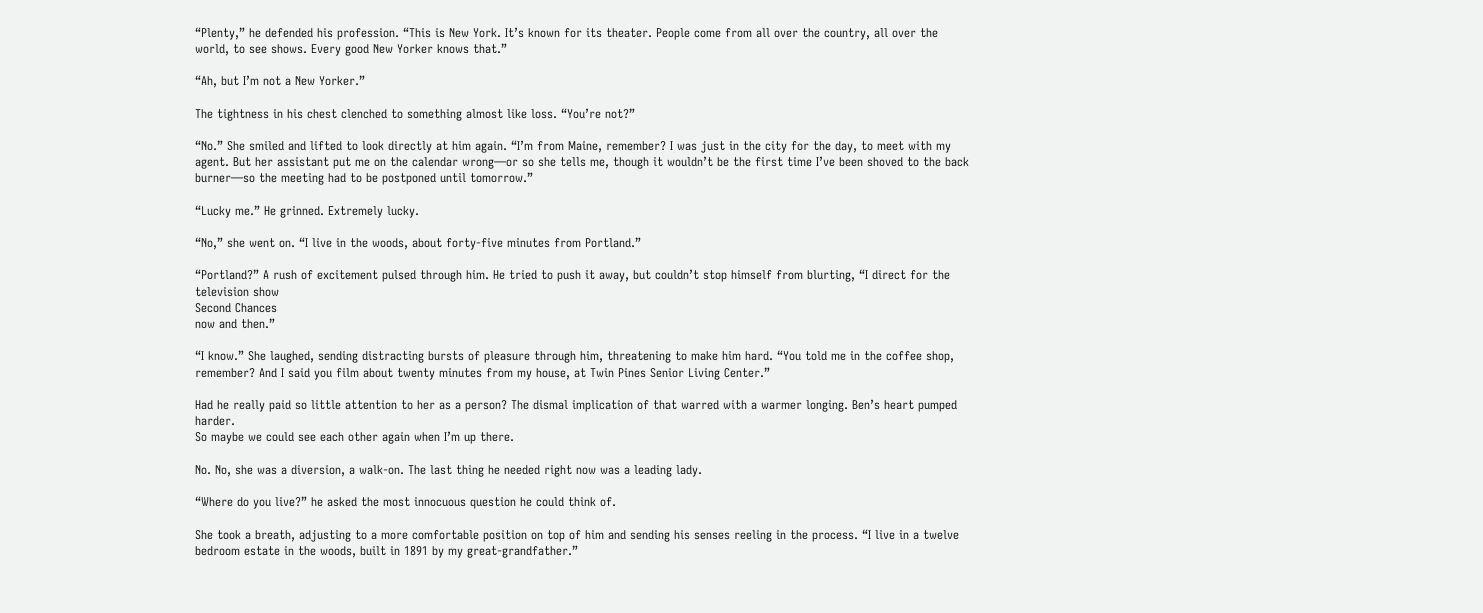“Plenty,” he defended his profession. “This is New York. It’s known for its theater. People come from all over the country, all over the world, to see shows. Every good New Yorker knows that.”

“Ah, but I’m not a New Yorker.”

The tightness in his chest clenched to something almost like loss. “You’re not?”

“No.” She smiled and lifted to look directly at him again. “I’m from Maine, remember? I was just in the city for the day, to meet with my agent. But her assistant put me on the calendar wrong—or so she tells me, though it wouldn’t be the first time I’ve been shoved to the back burner—so the meeting had to be postponed until tomorrow.”

“Lucky me.” He grinned. Extremely lucky.

“No,” she went on. “I live in the woods, about forty-five minutes from Portland.”

“Portland?” A rush of excitement pulsed through him. He tried to push it away, but couldn’t stop himself from blurting, “I direct for the television show
Second Chances
now and then.”

“I know.” She laughed, sending distracting bursts of pleasure through him, threatening to make him hard. “You told me in the coffee shop, remember? And I said you film about twenty minutes from my house, at Twin Pines Senior Living Center.”

Had he really paid so little attention to her as a person? The dismal implication of that warred with a warmer longing. Ben’s heart pumped harder.
So maybe we could see each other again when I’m up there.

No. No, she was a diversion, a walk-on. The last thing he needed right now was a leading lady.

“Where do you live?” he asked the most innocuous question he could think of.

She took a breath, adjusting to a more comfortable position on top of him and sending his senses reeling in the process. “I live in a twelve bedroom estate in the woods, built in 1891 by my great-grandfather.”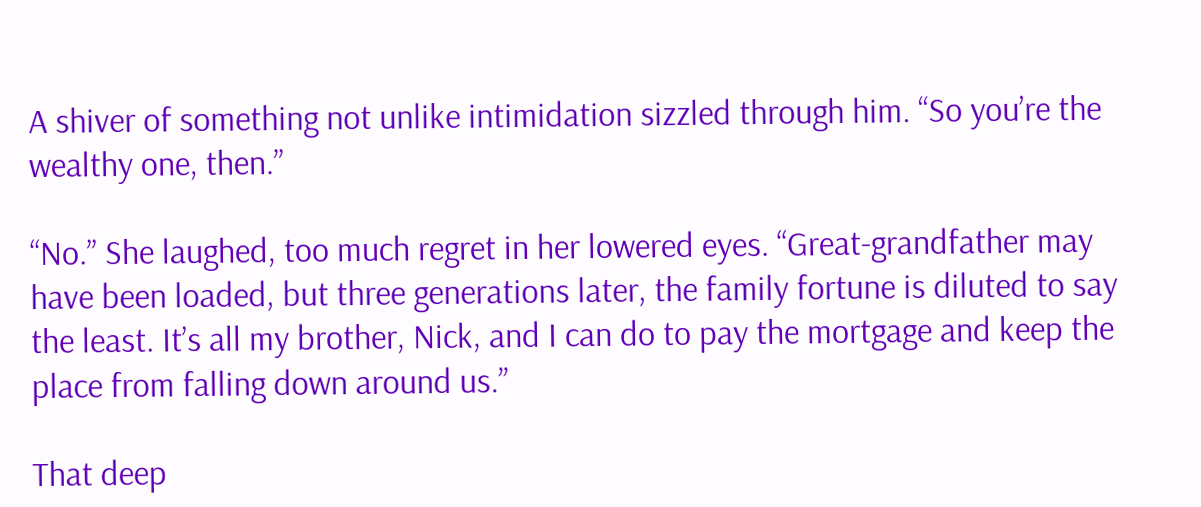A shiver of something not unlike intimidation sizzled through him. “So you’re the wealthy one, then.”

“No.” She laughed, too much regret in her lowered eyes. “Great-grandfather may have been loaded, but three generations later, the family fortune is diluted to say the least. It’s all my brother, Nick, and I can do to pay the mortgage and keep the place from falling down around us.”

That deep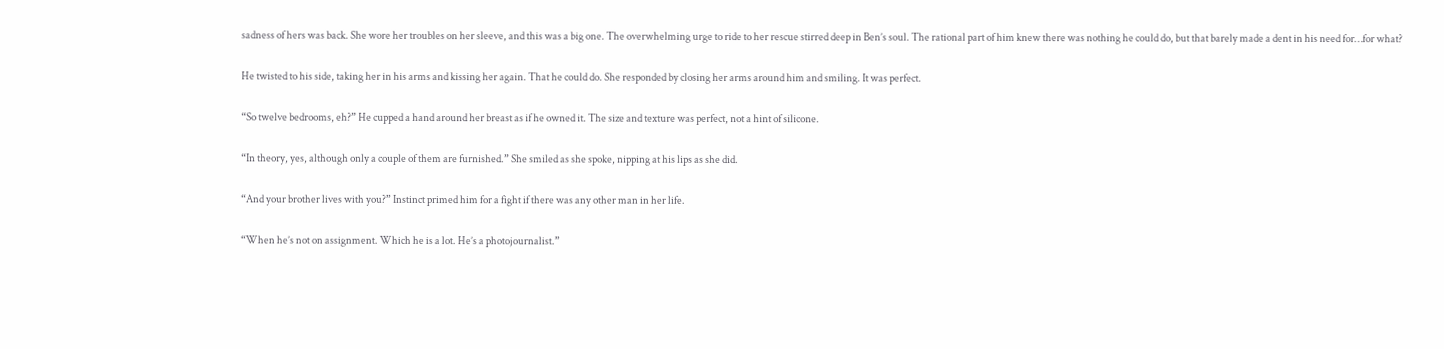sadness of hers was back. She wore her troubles on her sleeve, and this was a big one. The overwhelming urge to ride to her rescue stirred deep in Ben’s soul. The rational part of him knew there was nothing he could do, but that barely made a dent in his need for…for what?

He twisted to his side, taking her in his arms and kissing her again. That he could do. She responded by closing her arms around him and smiling. It was perfect.

“So twelve bedrooms, eh?” He cupped a hand around her breast as if he owned it. The size and texture was perfect, not a hint of silicone.

“In theory, yes, although only a couple of them are furnished.” She smiled as she spoke, nipping at his lips as she did.

“And your brother lives with you?” Instinct primed him for a fight if there was any other man in her life.

“When he’s not on assignment. Which he is a lot. He’s a photojournalist.”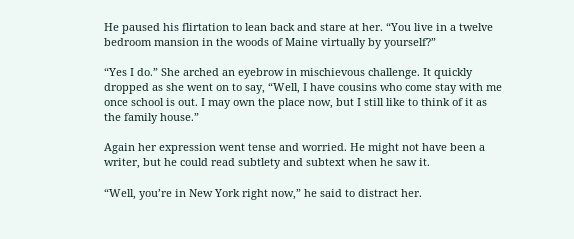He paused his flirtation to lean back and stare at her. “You live in a twelve bedroom mansion in the woods of Maine virtually by yourself?”

“Yes I do.” She arched an eyebrow in mischievous challenge. It quickly dropped as she went on to say, “Well, I have cousins who come stay with me once school is out. I may own the place now, but I still like to think of it as the family house.”

Again her expression went tense and worried. He might not have been a writer, but he could read subtlety and subtext when he saw it.

“Well, you’re in New York right now,” he said to distract her.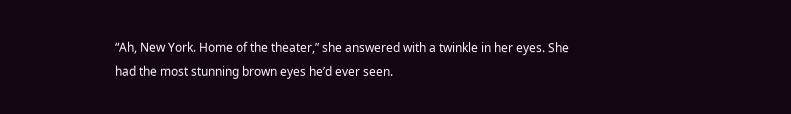“Ah, New York. Home of the theater,” she answered with a twinkle in her eyes. She had the most stunning brown eyes he’d ever seen.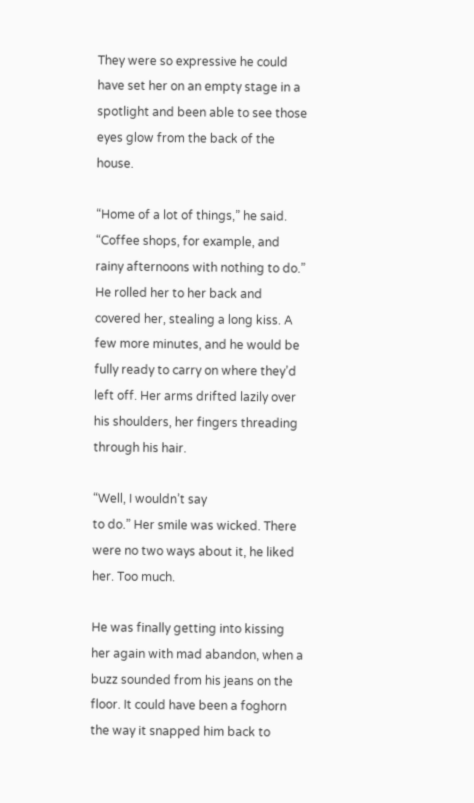They were so expressive he could have set her on an empty stage in a spotlight and been able to see those eyes glow from the back of the house.

“Home of a lot of things,” he said. “Coffee shops, for example, and rainy afternoons with nothing to do.” He rolled her to her back and covered her, stealing a long kiss. A few more minutes, and he would be fully ready to carry on where they’d left off. Her arms drifted lazily over his shoulders, her fingers threading through his hair.

“Well, I wouldn’t say
to do.” Her smile was wicked. There were no two ways about it, he liked her. Too much.

He was finally getting into kissing her again with mad abandon, when a buzz sounded from his jeans on the floor. It could have been a foghorn the way it snapped him back to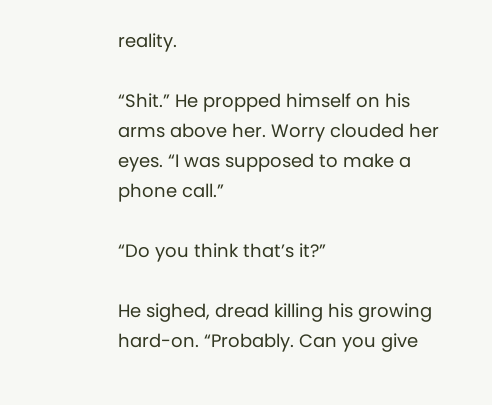reality.

“Shit.” He propped himself on his arms above her. Worry clouded her eyes. “I was supposed to make a phone call.”

“Do you think that’s it?”

He sighed, dread killing his growing hard-on. “Probably. Can you give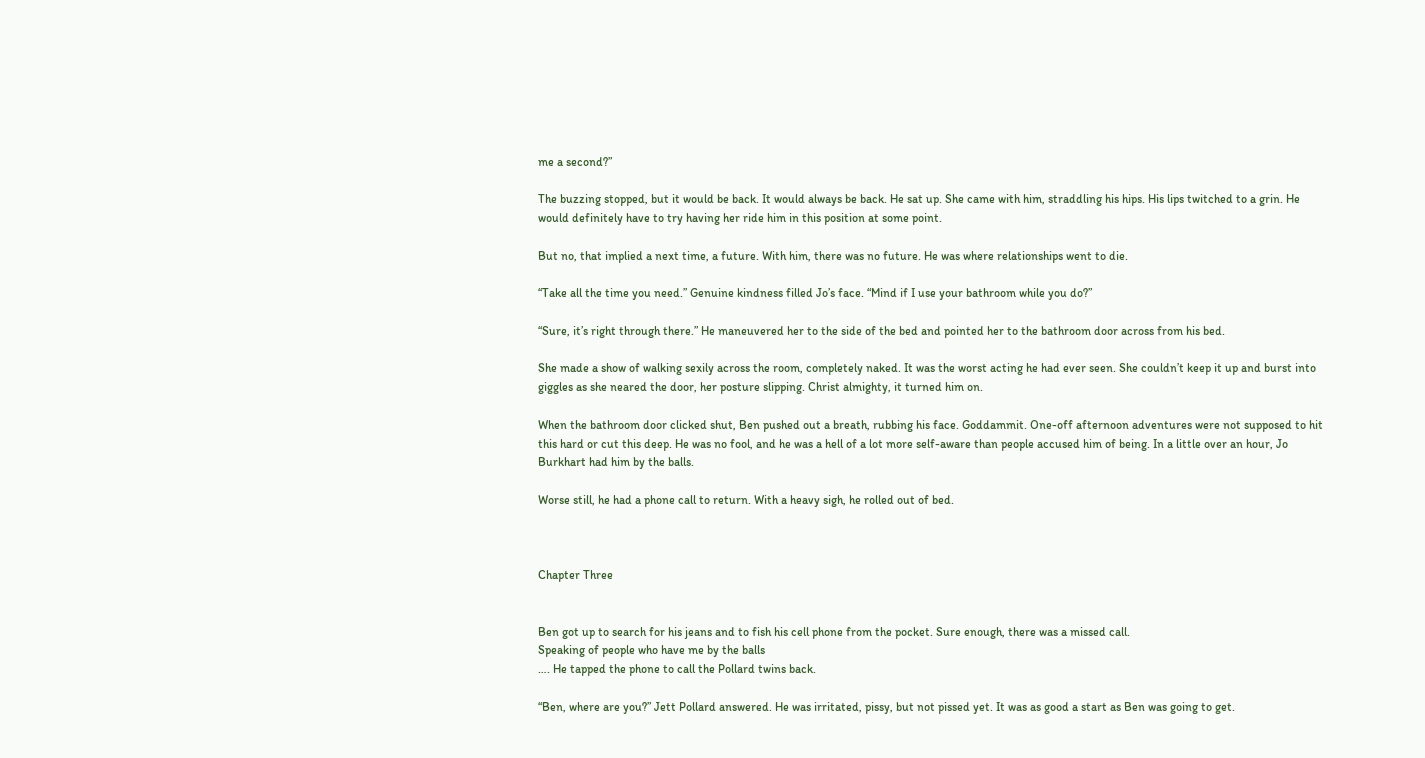me a second?”

The buzzing stopped, but it would be back. It would always be back. He sat up. She came with him, straddling his hips. His lips twitched to a grin. He would definitely have to try having her ride him in this position at some point.

But no, that implied a next time, a future. With him, there was no future. He was where relationships went to die.

“Take all the time you need.” Genuine kindness filled Jo’s face. “Mind if I use your bathroom while you do?”

“Sure, it’s right through there.” He maneuvered her to the side of the bed and pointed her to the bathroom door across from his bed.

She made a show of walking sexily across the room, completely naked. It was the worst acting he had ever seen. She couldn’t keep it up and burst into giggles as she neared the door, her posture slipping. Christ almighty, it turned him on.

When the bathroom door clicked shut, Ben pushed out a breath, rubbing his face. Goddammit. One-off afternoon adventures were not supposed to hit this hard or cut this deep. He was no fool, and he was a hell of a lot more self-aware than people accused him of being. In a little over an hour, Jo Burkhart had him by the balls.

Worse still, he had a phone call to return. With a heavy sigh, he rolled out of bed.



Chapter Three


Ben got up to search for his jeans and to fish his cell phone from the pocket. Sure enough, there was a missed call.
Speaking of people who have me by the balls
…. He tapped the phone to call the Pollard twins back.

“Ben, where are you?” Jett Pollard answered. He was irritated, pissy, but not pissed yet. It was as good a start as Ben was going to get.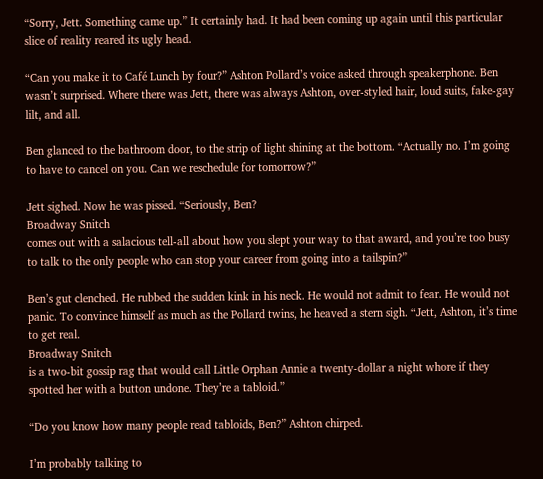“Sorry, Jett. Something came up.” It certainly had. It had been coming up again until this particular slice of reality reared its ugly head.

“Can you make it to Café Lunch by four?” Ashton Pollard’s voice asked through speakerphone. Ben wasn’t surprised. Where there was Jett, there was always Ashton, over-styled hair, loud suits, fake-gay lilt, and all.

Ben glanced to the bathroom door, to the strip of light shining at the bottom. “Actually no. I’m going to have to cancel on you. Can we reschedule for tomorrow?”

Jett sighed. Now he was pissed. “Seriously, Ben?
Broadway Snitch
comes out with a salacious tell-all about how you slept your way to that award, and you’re too busy to talk to the only people who can stop your career from going into a tailspin?”

Ben’s gut clenched. He rubbed the sudden kink in his neck. He would not admit to fear. He would not panic. To convince himself as much as the Pollard twins, he heaved a stern sigh. “Jett, Ashton, it’s time to get real.
Broadway Snitch
is a two-bit gossip rag that would call Little Orphan Annie a twenty-dollar a night whore if they spotted her with a button undone. They’re a tabloid.”

“Do you know how many people read tabloids, Ben?” Ashton chirped.

I’m probably talking to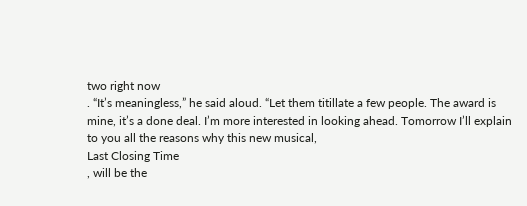two right now
. “It’s meaningless,” he said aloud. “Let them titillate a few people. The award is mine, it’s a done deal. I’m more interested in looking ahead. Tomorrow I’ll explain to you all the reasons why this new musical,
Last Closing Time
, will be the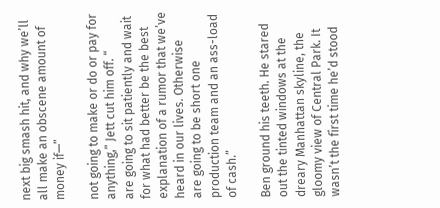next big smash hit, and why we’ll all make an obscene amount of money if—”

not going to make or do or pay for anything,” Jett cut him off. “
are going to sit patiently and wait for what had better be the best explanation of a rumor that we’ve heard in our lives. Otherwise
are going to be short one production team and an ass-load of cash.”

Ben ground his teeth. He stared out the tinted windows at the dreary Manhattan skyline, the gloomy view of Central Park. It wasn’t the first time he’d stood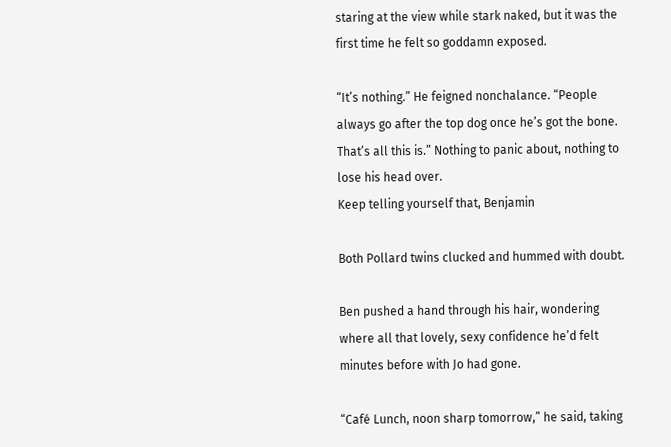staring at the view while stark naked, but it was the first time he felt so goddamn exposed.

“It’s nothing.” He feigned nonchalance. “People always go after the top dog once he’s got the bone. That’s all this is.” Nothing to panic about, nothing to lose his head over.
Keep telling yourself that, Benjamin

Both Pollard twins clucked and hummed with doubt.

Ben pushed a hand through his hair, wondering where all that lovely, sexy confidence he’d felt minutes before with Jo had gone.

“Café Lunch, noon sharp tomorrow,” he said, taking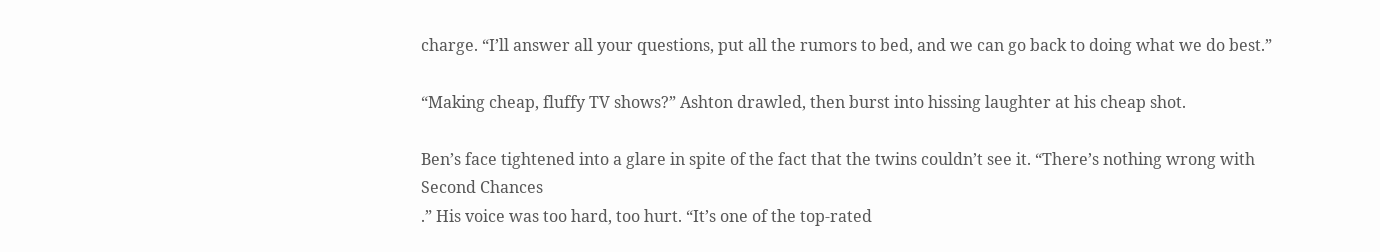charge. “I’ll answer all your questions, put all the rumors to bed, and we can go back to doing what we do best.”

“Making cheap, fluffy TV shows?” Ashton drawled, then burst into hissing laughter at his cheap shot.

Ben’s face tightened into a glare in spite of the fact that the twins couldn’t see it. “There’s nothing wrong with
Second Chances
.” His voice was too hard, too hurt. “It’s one of the top-rated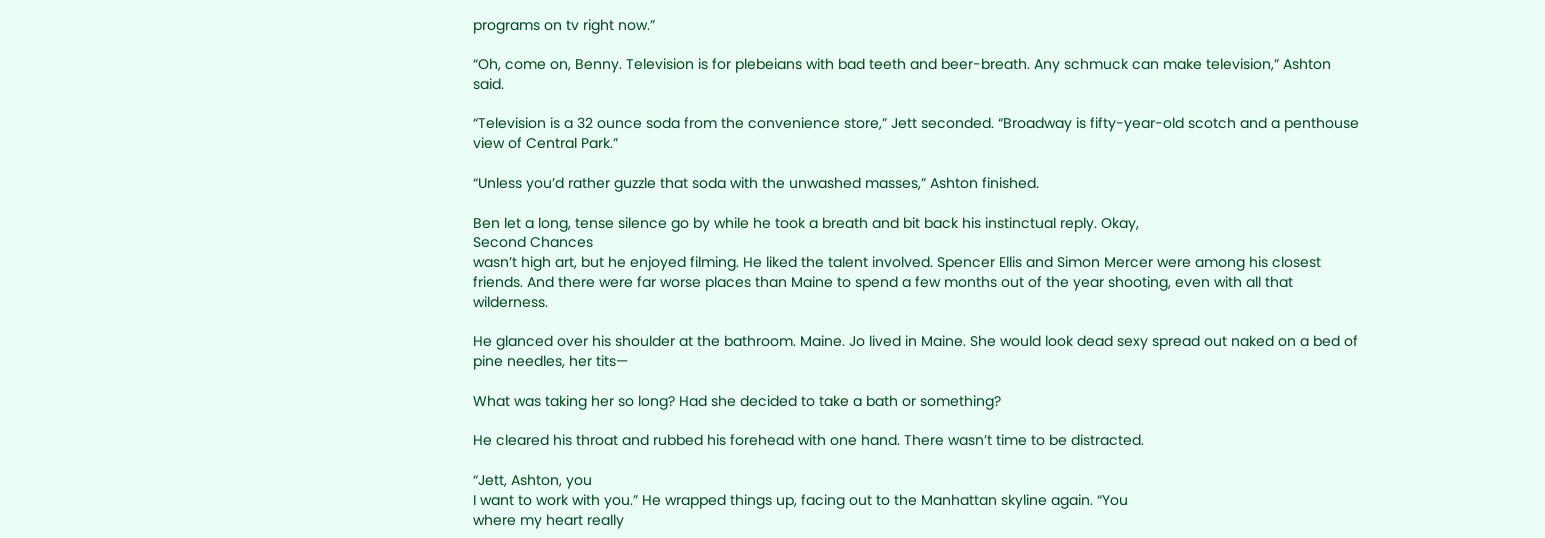programs on tv right now.”

“Oh, come on, Benny. Television is for plebeians with bad teeth and beer-breath. Any schmuck can make television,” Ashton said.

“Television is a 32 ounce soda from the convenience store,” Jett seconded. “Broadway is fifty-year-old scotch and a penthouse view of Central Park.”

“Unless you’d rather guzzle that soda with the unwashed masses,” Ashton finished.

Ben let a long, tense silence go by while he took a breath and bit back his instinctual reply. Okay,
Second Chances
wasn’t high art, but he enjoyed filming. He liked the talent involved. Spencer Ellis and Simon Mercer were among his closest friends. And there were far worse places than Maine to spend a few months out of the year shooting, even with all that wilderness.

He glanced over his shoulder at the bathroom. Maine. Jo lived in Maine. She would look dead sexy spread out naked on a bed of pine needles, her tits—

What was taking her so long? Had she decided to take a bath or something?

He cleared his throat and rubbed his forehead with one hand. There wasn’t time to be distracted.

“Jett, Ashton, you
I want to work with you.” He wrapped things up, facing out to the Manhattan skyline again. “You
where my heart really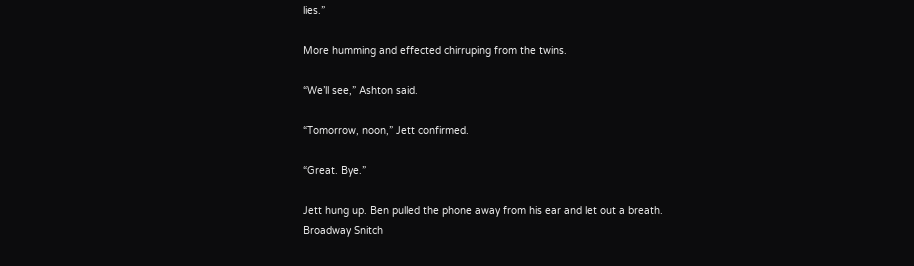lies.”

More humming and effected chirruping from the twins.

“We’ll see,” Ashton said.

“Tomorrow, noon,” Jett confirmed.

“Great. Bye.”

Jett hung up. Ben pulled the phone away from his ear and let out a breath.
Broadway Snitch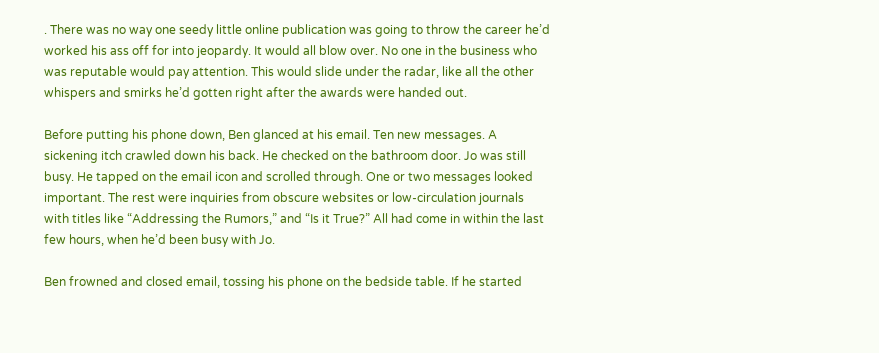. There was no way one seedy little online publication was going to throw the career he’d worked his ass off for into jeopardy. It would all blow over. No one in the business who was reputable would pay attention. This would slide under the radar, like all the other whispers and smirks he’d gotten right after the awards were handed out.

Before putting his phone down, Ben glanced at his email. Ten new messages. A sickening itch crawled down his back. He checked on the bathroom door. Jo was still busy. He tapped on the email icon and scrolled through. One or two messages looked important. The rest were inquiries from obscure websites or low-circulation journals with titles like “Addressing the Rumors,” and “Is it True?” All had come in within the last few hours, when he’d been busy with Jo.

Ben frowned and closed email, tossing his phone on the bedside table. If he started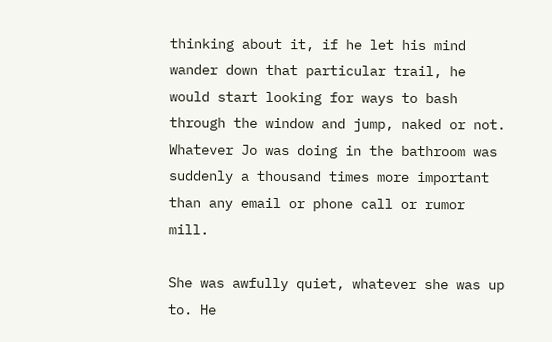thinking about it, if he let his mind wander down that particular trail, he would start looking for ways to bash through the window and jump, naked or not. Whatever Jo was doing in the bathroom was suddenly a thousand times more important than any email or phone call or rumor mill.

She was awfully quiet, whatever she was up to. He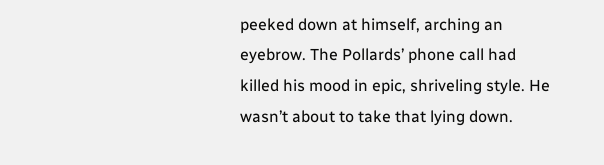peeked down at himself, arching an eyebrow. The Pollards’ phone call had killed his mood in epic, shriveling style. He wasn’t about to take that lying down.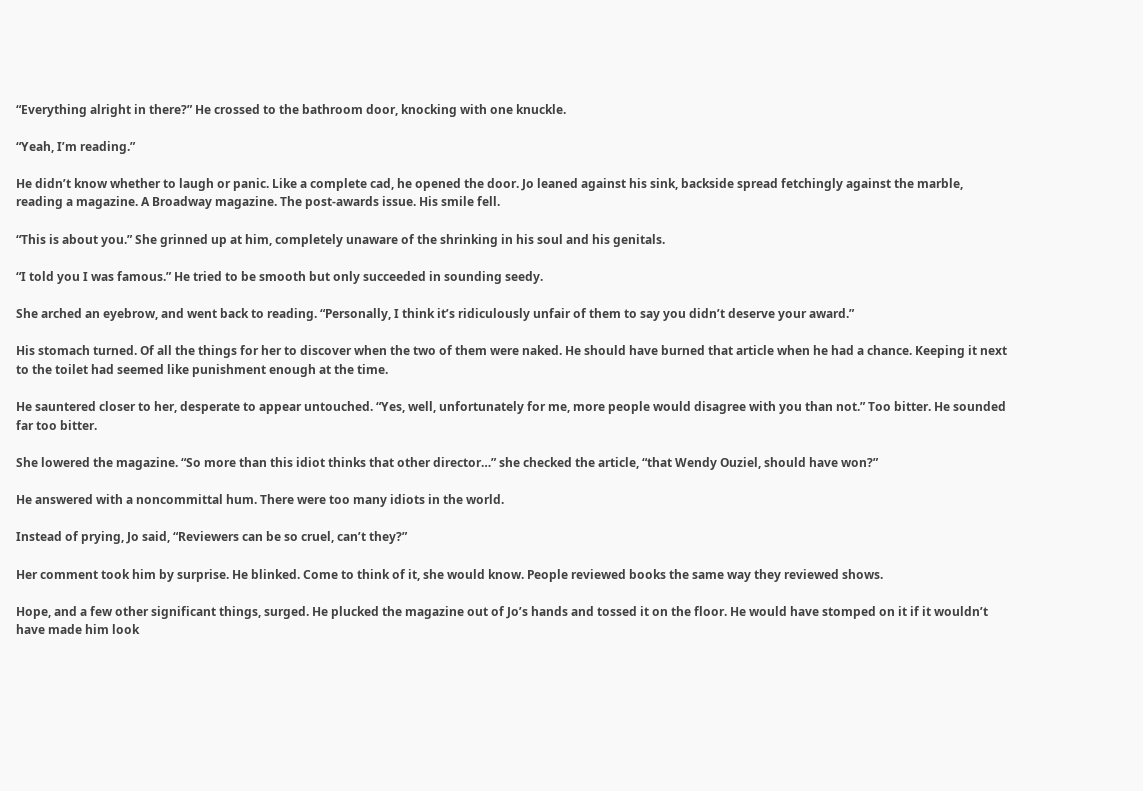“Everything alright in there?” He crossed to the bathroom door, knocking with one knuckle.

“Yeah, I’m reading.”

He didn’t know whether to laugh or panic. Like a complete cad, he opened the door. Jo leaned against his sink, backside spread fetchingly against the marble, reading a magazine. A Broadway magazine. The post-awards issue. His smile fell.

“This is about you.” She grinned up at him, completely unaware of the shrinking in his soul and his genitals.

“I told you I was famous.” He tried to be smooth but only succeeded in sounding seedy.

She arched an eyebrow, and went back to reading. “Personally, I think it’s ridiculously unfair of them to say you didn’t deserve your award.”

His stomach turned. Of all the things for her to discover when the two of them were naked. He should have burned that article when he had a chance. Keeping it next to the toilet had seemed like punishment enough at the time.

He sauntered closer to her, desperate to appear untouched. “Yes, well, unfortunately for me, more people would disagree with you than not.” Too bitter. He sounded far too bitter.

She lowered the magazine. “So more than this idiot thinks that other director…” she checked the article, “that Wendy Ouziel, should have won?”

He answered with a noncommittal hum. There were too many idiots in the world.

Instead of prying, Jo said, “Reviewers can be so cruel, can’t they?”

Her comment took him by surprise. He blinked. Come to think of it, she would know. People reviewed books the same way they reviewed shows.

Hope, and a few other significant things, surged. He plucked the magazine out of Jo’s hands and tossed it on the floor. He would have stomped on it if it wouldn’t have made him look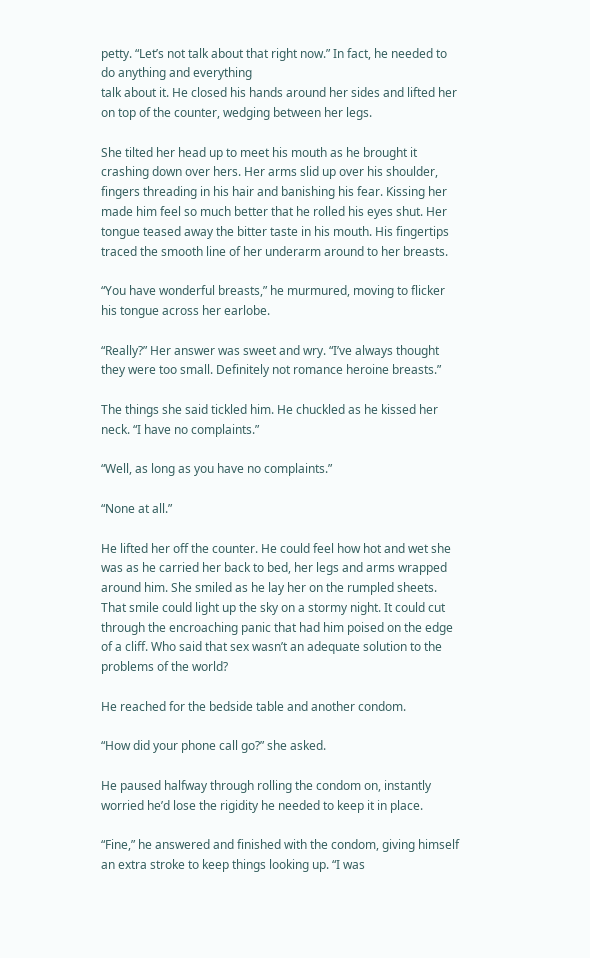petty. “Let’s not talk about that right now.” In fact, he needed to do anything and everything
talk about it. He closed his hands around her sides and lifted her on top of the counter, wedging between her legs.

She tilted her head up to meet his mouth as he brought it crashing down over hers. Her arms slid up over his shoulder, fingers threading in his hair and banishing his fear. Kissing her made him feel so much better that he rolled his eyes shut. Her tongue teased away the bitter taste in his mouth. His fingertips traced the smooth line of her underarm around to her breasts.

“You have wonderful breasts,” he murmured, moving to flicker his tongue across her earlobe.

“Really?” Her answer was sweet and wry. “I’ve always thought they were too small. Definitely not romance heroine breasts.”

The things she said tickled him. He chuckled as he kissed her neck. “I have no complaints.”

“Well, as long as you have no complaints.”

“None at all.”

He lifted her off the counter. He could feel how hot and wet she was as he carried her back to bed, her legs and arms wrapped around him. She smiled as he lay her on the rumpled sheets. That smile could light up the sky on a stormy night. It could cut through the encroaching panic that had him poised on the edge of a cliff. Who said that sex wasn’t an adequate solution to the problems of the world?

He reached for the bedside table and another condom.

“How did your phone call go?” she asked.

He paused halfway through rolling the condom on, instantly worried he’d lose the rigidity he needed to keep it in place.

“Fine,” he answered and finished with the condom, giving himself an extra stroke to keep things looking up. “I was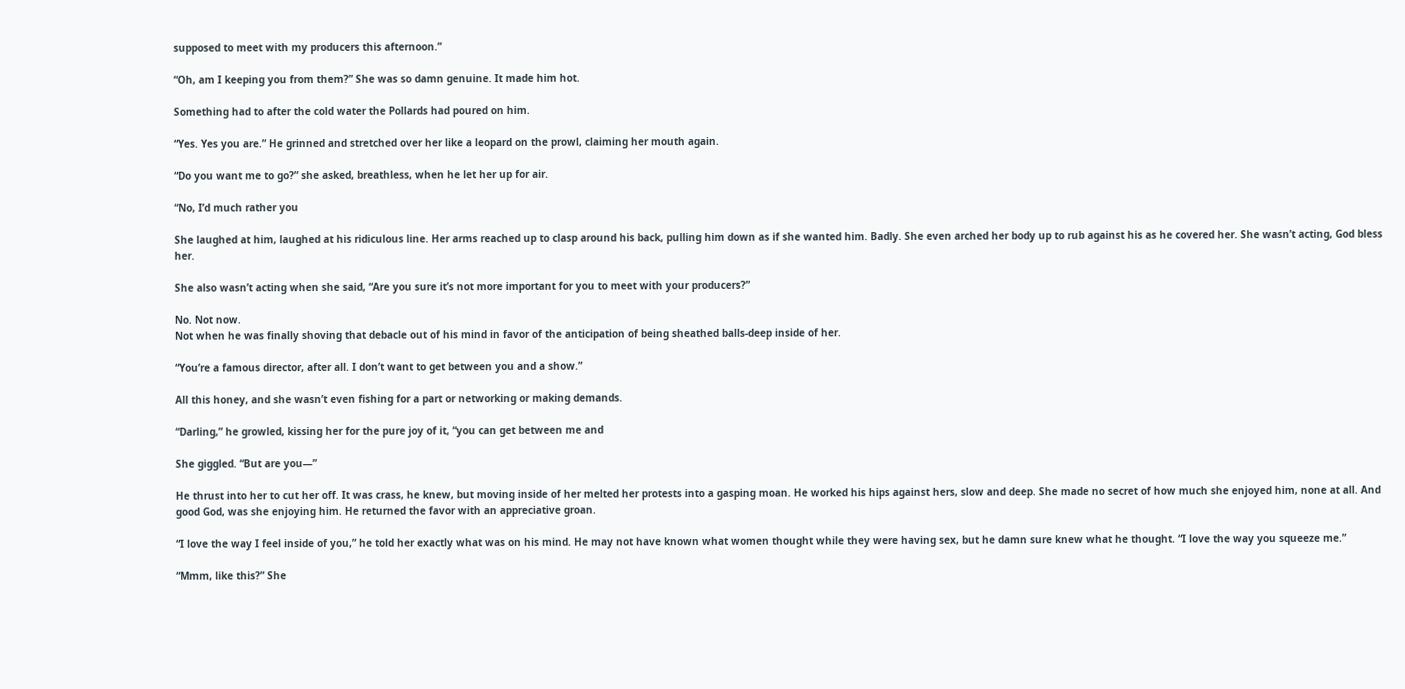supposed to meet with my producers this afternoon.”

“Oh, am I keeping you from them?” She was so damn genuine. It made him hot.

Something had to after the cold water the Pollards had poured on him.

“Yes. Yes you are.” He grinned and stretched over her like a leopard on the prowl, claiming her mouth again.

“Do you want me to go?” she asked, breathless, when he let her up for air.

“No, I’d much rather you

She laughed at him, laughed at his ridiculous line. Her arms reached up to clasp around his back, pulling him down as if she wanted him. Badly. She even arched her body up to rub against his as he covered her. She wasn’t acting, God bless her.

She also wasn’t acting when she said, “Are you sure it’s not more important for you to meet with your producers?”

No. Not now.
Not when he was finally shoving that debacle out of his mind in favor of the anticipation of being sheathed balls-deep inside of her.

“You’re a famous director, after all. I don’t want to get between you and a show.”

All this honey, and she wasn’t even fishing for a part or networking or making demands.

“Darling,” he growled, kissing her for the pure joy of it, “you can get between me and

She giggled. “But are you—”

He thrust into her to cut her off. It was crass, he knew, but moving inside of her melted her protests into a gasping moan. He worked his hips against hers, slow and deep. She made no secret of how much she enjoyed him, none at all. And good God, was she enjoying him. He returned the favor with an appreciative groan.

“I love the way I feel inside of you,” he told her exactly what was on his mind. He may not have known what women thought while they were having sex, but he damn sure knew what he thought. “I love the way you squeeze me.”

“Mmm, like this?” She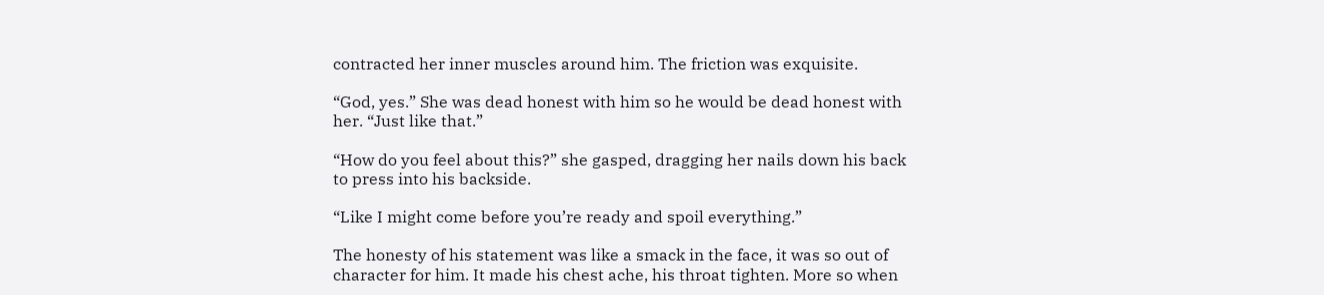contracted her inner muscles around him. The friction was exquisite.

“God, yes.” She was dead honest with him so he would be dead honest with her. “Just like that.”

“How do you feel about this?” she gasped, dragging her nails down his back to press into his backside.

“Like I might come before you’re ready and spoil everything.”

The honesty of his statement was like a smack in the face, it was so out of character for him. It made his chest ache, his throat tighten. More so when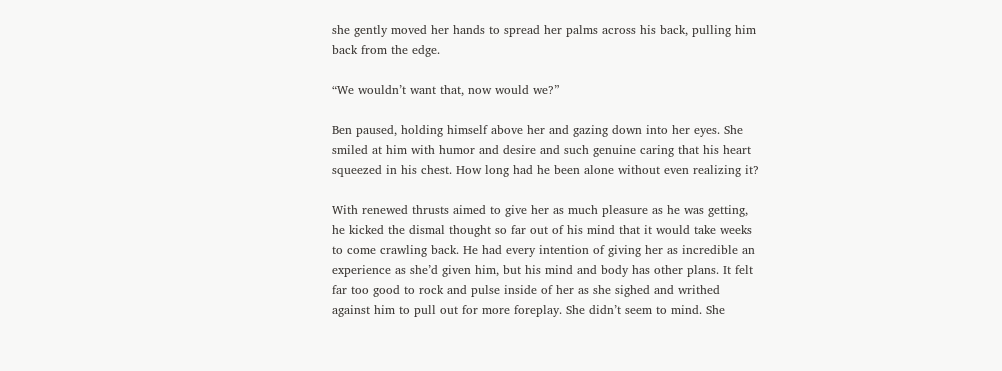she gently moved her hands to spread her palms across his back, pulling him back from the edge.

“We wouldn’t want that, now would we?”

Ben paused, holding himself above her and gazing down into her eyes. She smiled at him with humor and desire and such genuine caring that his heart squeezed in his chest. How long had he been alone without even realizing it?

With renewed thrusts aimed to give her as much pleasure as he was getting, he kicked the dismal thought so far out of his mind that it would take weeks to come crawling back. He had every intention of giving her as incredible an experience as she’d given him, but his mind and body has other plans. It felt far too good to rock and pulse inside of her as she sighed and writhed against him to pull out for more foreplay. She didn’t seem to mind. She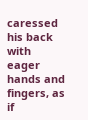caressed his back with eager hands and fingers, as if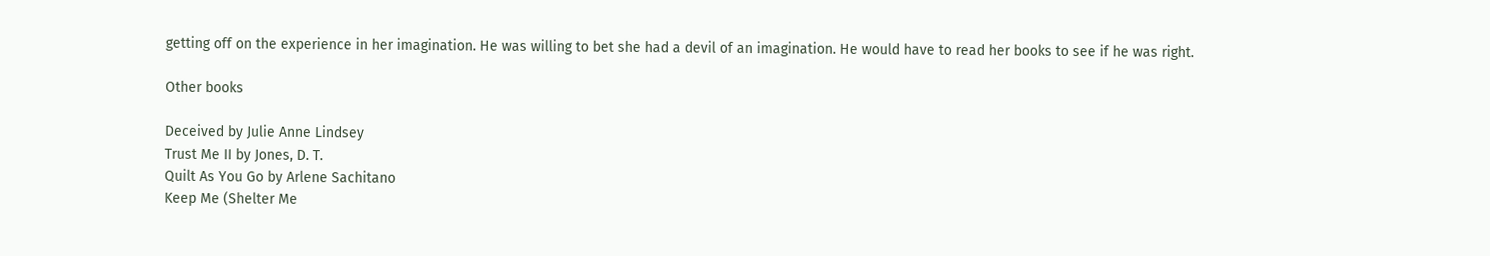getting off on the experience in her imagination. He was willing to bet she had a devil of an imagination. He would have to read her books to see if he was right.

Other books

Deceived by Julie Anne Lindsey
Trust Me II by Jones, D. T.
Quilt As You Go by Arlene Sachitano
Keep Me (Shelter Me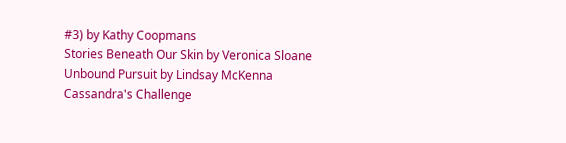#3) by Kathy Coopmans
Stories Beneath Our Skin by Veronica Sloane
Unbound Pursuit by Lindsay McKenna
Cassandra's Challenge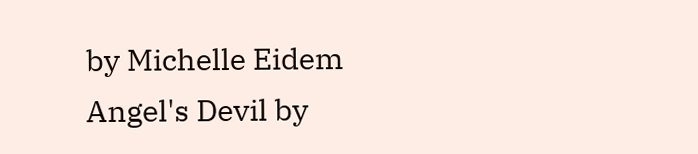by Michelle Eidem
Angel's Devil by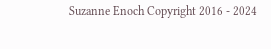Suzanne Enoch Copyright 2016 - 2024